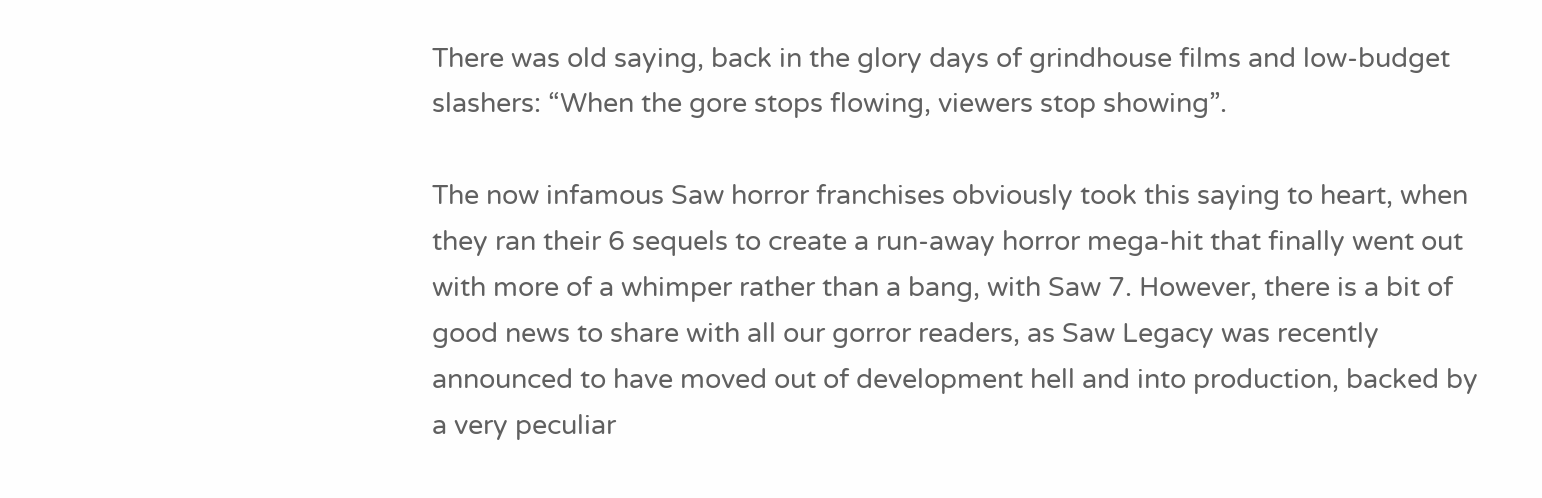There was old saying, back in the glory days of grindhouse films and low-budget slashers: “When the gore stops flowing, viewers stop showing”.

The now infamous Saw horror franchises obviously took this saying to heart, when they ran their 6 sequels to create a run-away horror mega-hit that finally went out with more of a whimper rather than a bang, with Saw 7. However, there is a bit of good news to share with all our gorror readers, as Saw Legacy was recently announced to have moved out of development hell and into production, backed by a very peculiar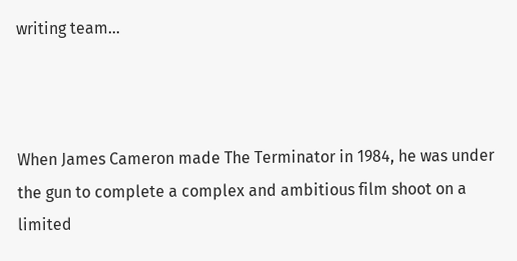writing team…



When James Cameron made The Terminator in 1984, he was under the gun to complete a complex and ambitious film shoot on a limited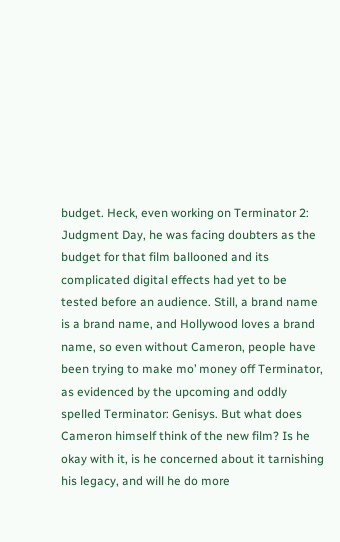budget. Heck, even working on Terminator 2: Judgment Day, he was facing doubters as the budget for that film ballooned and its complicated digital effects had yet to be tested before an audience. Still, a brand name is a brand name, and Hollywood loves a brand name, so even without Cameron, people have been trying to make mo’ money off Terminator, as evidenced by the upcoming and oddly spelled Terminator: Genisys. But what does Cameron himself think of the new film? Is he okay with it, is he concerned about it tarnishing his legacy, and will he do more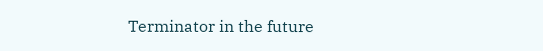Terminator in the future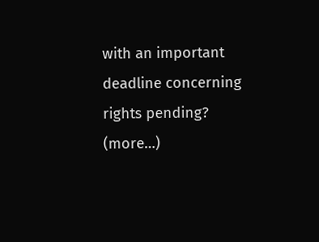with an important deadline concerning rights pending? (more…)